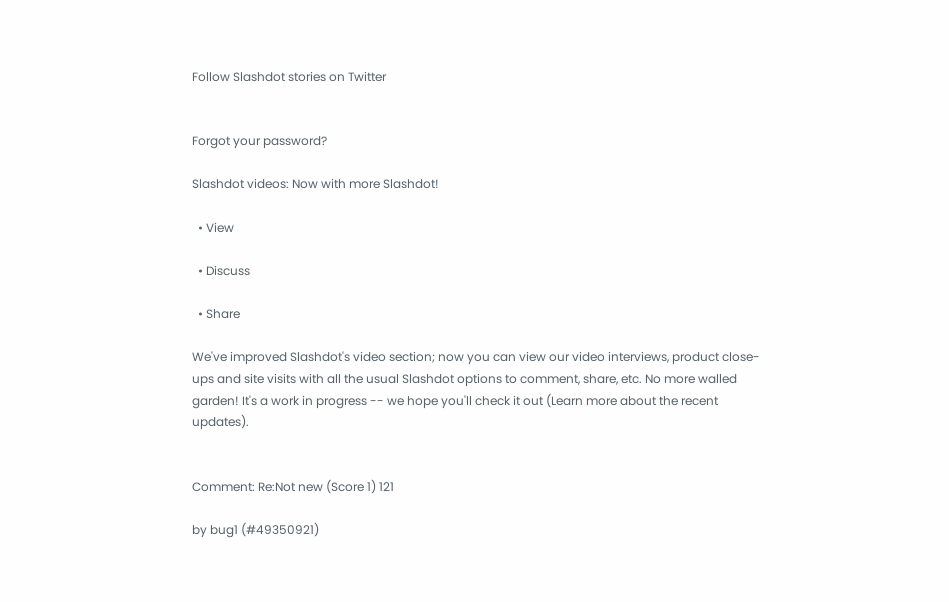Follow Slashdot stories on Twitter


Forgot your password?

Slashdot videos: Now with more Slashdot!

  • View

  • Discuss

  • Share

We've improved Slashdot's video section; now you can view our video interviews, product close-ups and site visits with all the usual Slashdot options to comment, share, etc. No more walled garden! It's a work in progress -- we hope you'll check it out (Learn more about the recent updates).


Comment: Re:Not new (Score 1) 121

by bug1 (#49350921)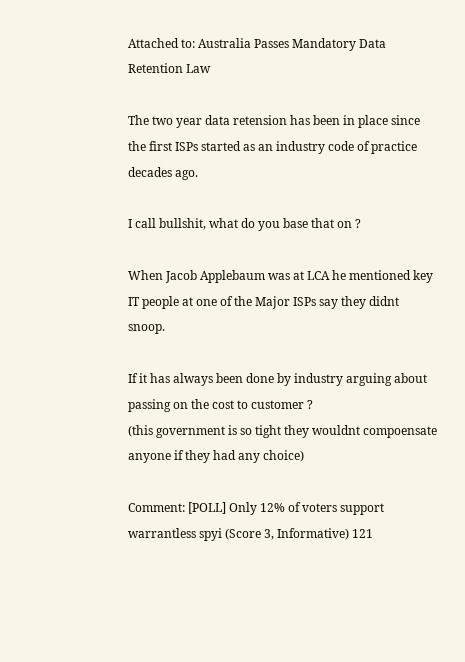Attached to: Australia Passes Mandatory Data Retention Law

The two year data retension has been in place since the first ISPs started as an industry code of practice decades ago.

I call bullshit, what do you base that on ?

When Jacob Applebaum was at LCA he mentioned key IT people at one of the Major ISPs say they didnt snoop.

If it has always been done by industry arguing about passing on the cost to customer ?
(this government is so tight they wouldnt compoensate anyone if they had any choice)

Comment: [POLL] Only 12% of voters support warrantless spyi (Score 3, Informative) 121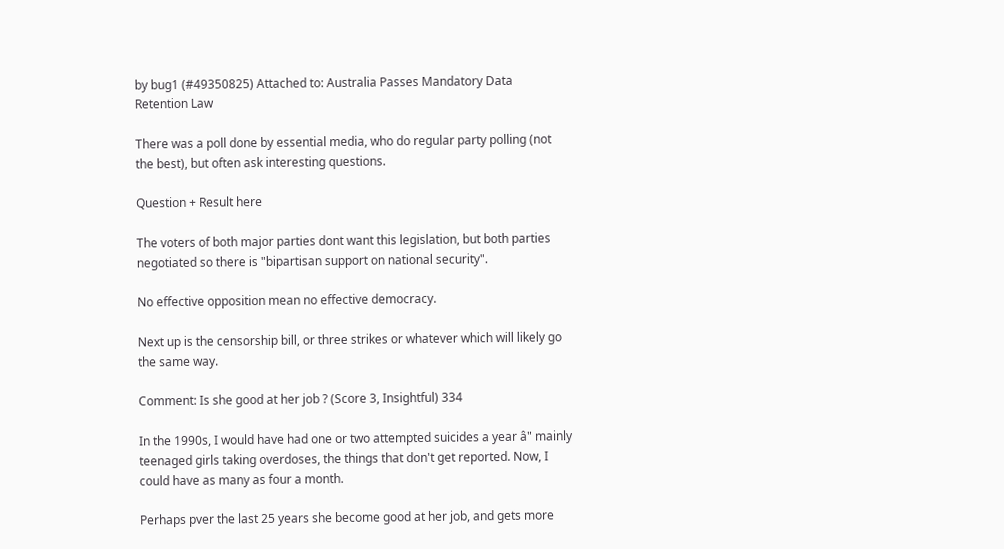by bug1 (#49350825) Attached to: Australia Passes Mandatory Data Retention Law

There was a poll done by essential media, who do regular party polling (not the best), but often ask interesting questions.

Question + Result here

The voters of both major parties dont want this legislation, but both parties negotiated so there is "bipartisan support on national security".

No effective opposition mean no effective democracy.

Next up is the censorship bill, or three strikes or whatever which will likely go the same way.

Comment: Is she good at her job ? (Score 3, Insightful) 334

In the 1990s, I would have had one or two attempted suicides a year â" mainly teenaged girls taking overdoses, the things that don't get reported. Now, I could have as many as four a month.

Perhaps pver the last 25 years she become good at her job, and gets more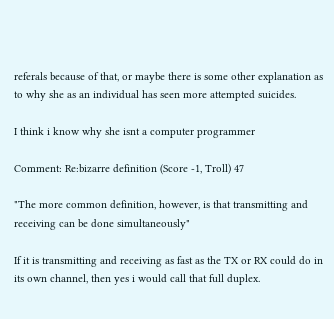referals because of that, or maybe there is some other explanation as to why she as an individual has seen more attempted suicides.

I think i know why she isnt a computer programmer

Comment: Re:bizarre definition (Score -1, Troll) 47

"The more common definition, however, is that transmitting and receiving can be done simultaneously"

If it is transmitting and receiving as fast as the TX or RX could do in its own channel, then yes i would call that full duplex.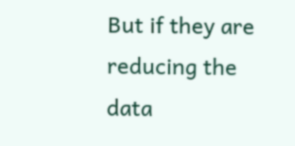But if they are reducing the data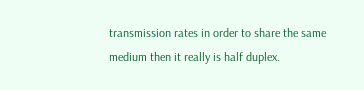transmission rates in order to share the same medium then it really is half duplex.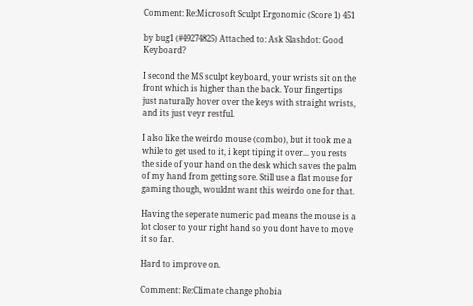Comment: Re:Microsoft Sculpt Ergonomic (Score 1) 451

by bug1 (#49274825) Attached to: Ask Slashdot: Good Keyboard?

I second the MS sculpt keyboard, your wrists sit on the front which is higher than the back. Your fingertips just naturally hover over the keys with straight wrists, and its just veyr restful.

I also like the weirdo mouse (combo), but it took me a while to get used to it, i kept tiping it over... you rests the side of your hand on the desk which saves the palm of my hand from getting sore. Still use a flat mouse for gaming though, wouldnt want this weirdo one for that.

Having the seperate numeric pad means the mouse is a lot closer to your right hand so you dont have to move it so far.

Hard to improve on.

Comment: Re:Climate change phobia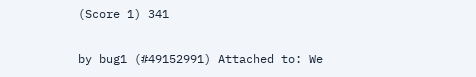(Score 1) 341

by bug1 (#49152991) Attached to: We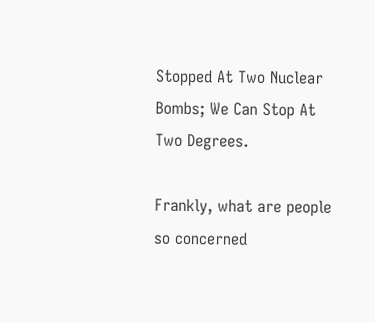Stopped At Two Nuclear Bombs; We Can Stop At Two Degrees.

Frankly, what are people so concerned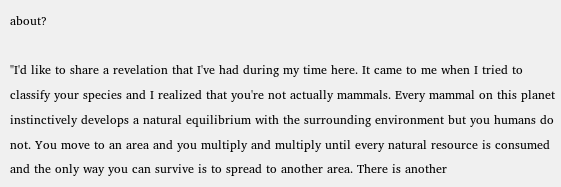about?

"I'd like to share a revelation that I've had during my time here. It came to me when I tried to classify your species and I realized that you're not actually mammals. Every mammal on this planet instinctively develops a natural equilibrium with the surrounding environment but you humans do not. You move to an area and you multiply and multiply until every natural resource is consumed and the only way you can survive is to spread to another area. There is another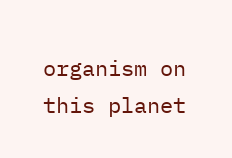organism on this planet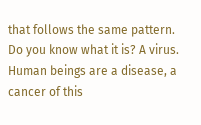that follows the same pattern. Do you know what it is? A virus. Human beings are a disease, a cancer of this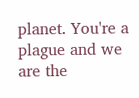planet. You're a plague and we are the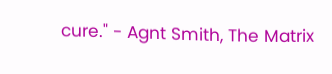cure." - Agnt Smith, The Matrix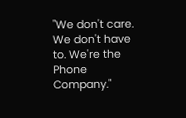"We don't care. We don't have to. We're the Phone Company."